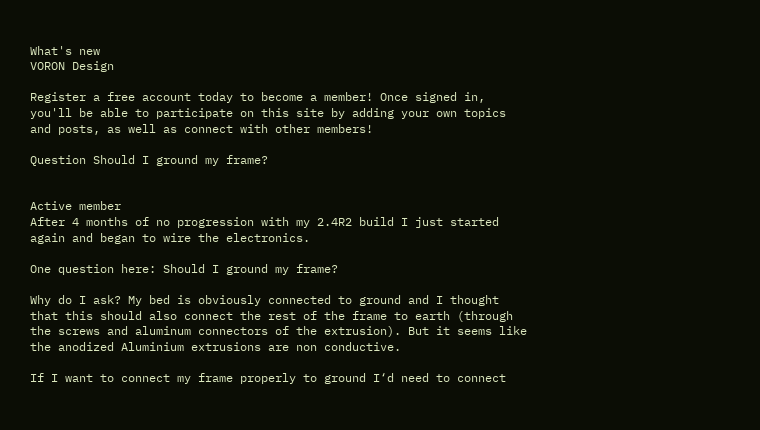What's new
VORON Design

Register a free account today to become a member! Once signed in, you'll be able to participate on this site by adding your own topics and posts, as well as connect with other members!

Question Should I ground my frame?


Active member
After 4 months of no progression with my 2.4R2 build I just started again and began to wire the electronics.

One question here: Should I ground my frame?

Why do I ask? My bed is obviously connected to ground and I thought that this should also connect the rest of the frame to earth (through the screws and aluminum connectors of the extrusion). But it seems like the anodized Aluminium extrusions are non conductive.

If I want to connect my frame properly to ground I‘d need to connect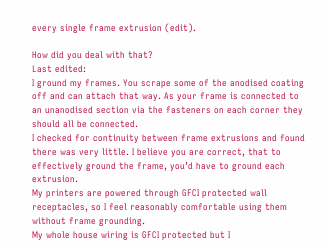every single frame extrusion (edit).

How did you deal with that?
Last edited:
I ground my frames. You scrape some of the anodised coating off and can attach that way. As your frame is connected to an unanodised section via the fasteners on each corner they should all be connected.
I checked for continuity between frame extrusions and found there was very little. I believe you are correct, that to effectively ground the frame, you’d have to ground each extrusion.
My printers are powered through GFCI protected wall receptacles, so I feel reasonably comfortable using them without frame grounding.
My whole house wiring is GFCI protected but I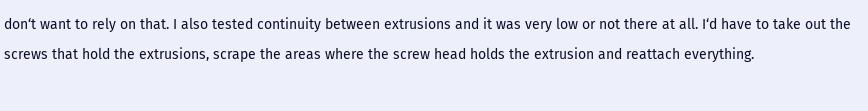don‘t want to rely on that. I also tested continuity between extrusions and it was very low or not there at all. I‘d have to take out the screws that hold the extrusions, scrape the areas where the screw head holds the extrusion and reattach everything.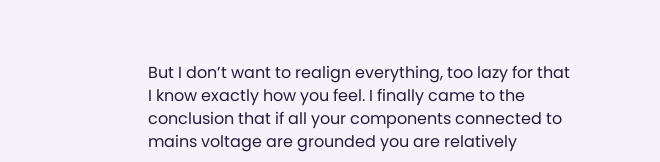But I don’t want to realign everything, too lazy for that
I know exactly how you feel. I finally came to the conclusion that if all your components connected to mains voltage are grounded you are relatively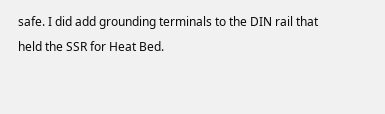safe. I did add grounding terminals to the DIN rail that held the SSR for Heat Bed.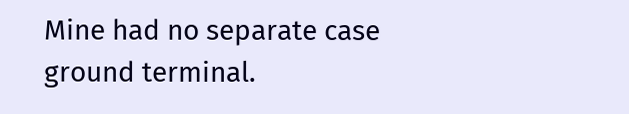Mine had no separate case ground terminal.